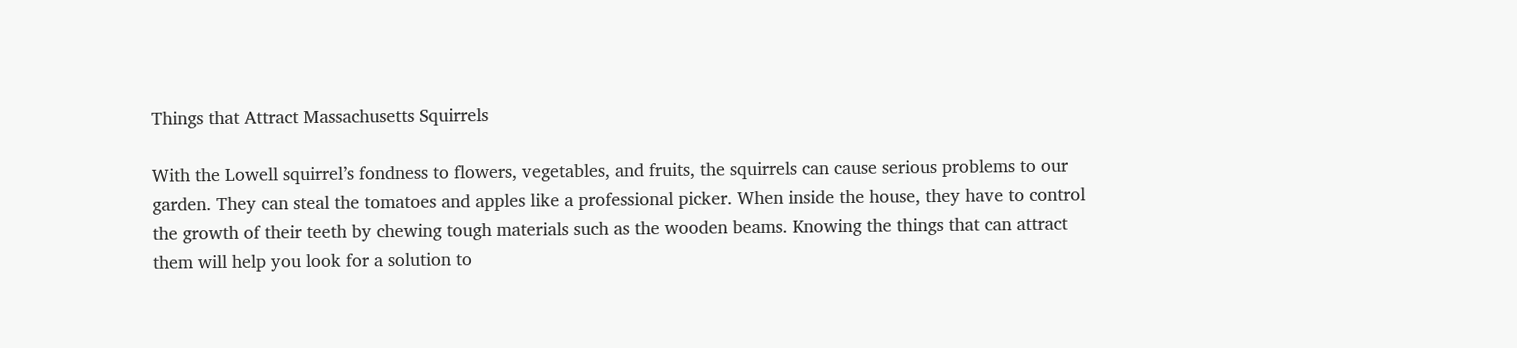Things that Attract Massachusetts Squirrels

With the Lowell squirrel’s fondness to flowers, vegetables, and fruits, the squirrels can cause serious problems to our garden. They can steal the tomatoes and apples like a professional picker. When inside the house, they have to control the growth of their teeth by chewing tough materials such as the wooden beams. Knowing the things that can attract them will help you look for a solution to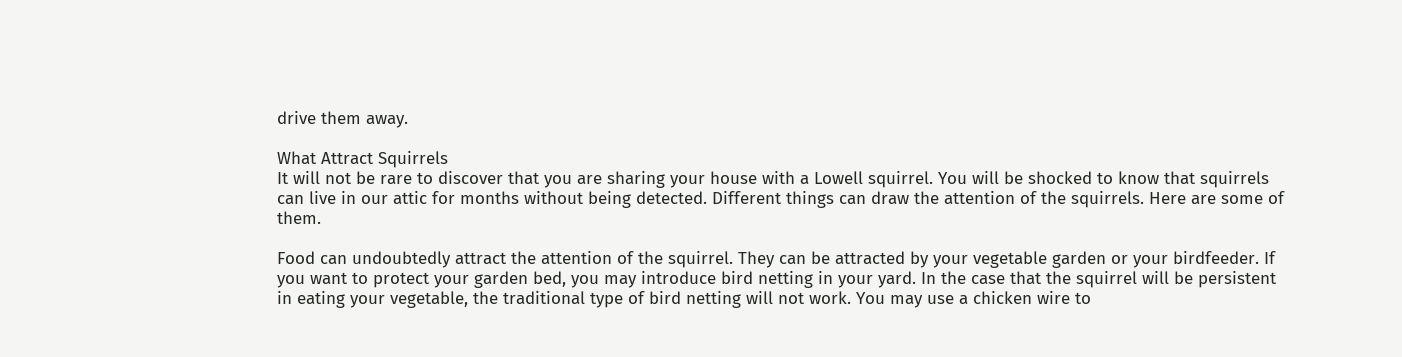drive them away.

What Attract Squirrels
It will not be rare to discover that you are sharing your house with a Lowell squirrel. You will be shocked to know that squirrels can live in our attic for months without being detected. Different things can draw the attention of the squirrels. Here are some of them.

Food can undoubtedly attract the attention of the squirrel. They can be attracted by your vegetable garden or your birdfeeder. If you want to protect your garden bed, you may introduce bird netting in your yard. In the case that the squirrel will be persistent in eating your vegetable, the traditional type of bird netting will not work. You may use a chicken wire to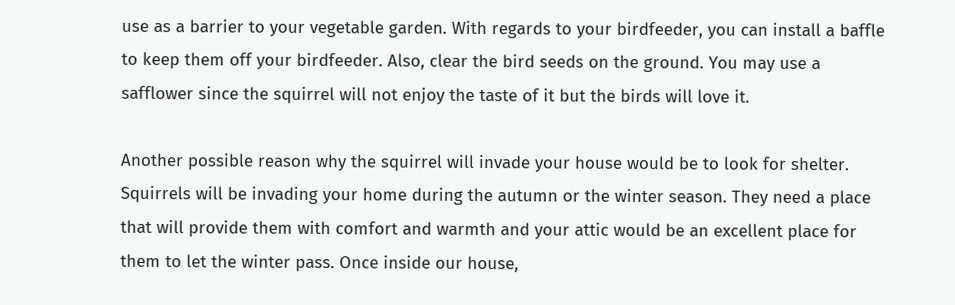use as a barrier to your vegetable garden. With regards to your birdfeeder, you can install a baffle to keep them off your birdfeeder. Also, clear the bird seeds on the ground. You may use a safflower since the squirrel will not enjoy the taste of it but the birds will love it.

Another possible reason why the squirrel will invade your house would be to look for shelter. Squirrels will be invading your home during the autumn or the winter season. They need a place that will provide them with comfort and warmth and your attic would be an excellent place for them to let the winter pass. Once inside our house,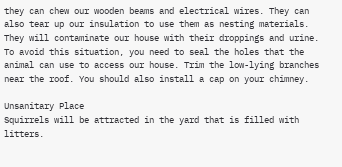they can chew our wooden beams and electrical wires. They can also tear up our insulation to use them as nesting materials. They will contaminate our house with their droppings and urine. To avoid this situation, you need to seal the holes that the animal can use to access our house. Trim the low-lying branches near the roof. You should also install a cap on your chimney.

Unsanitary Place
Squirrels will be attracted in the yard that is filled with litters.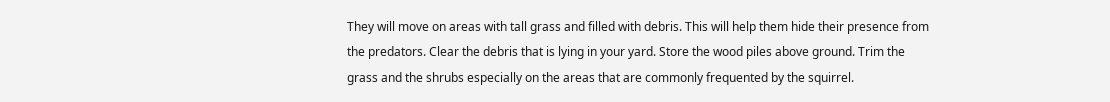They will move on areas with tall grass and filled with debris. This will help them hide their presence from the predators. Clear the debris that is lying in your yard. Store the wood piles above ground. Trim the grass and the shrubs especially on the areas that are commonly frequented by the squirrel.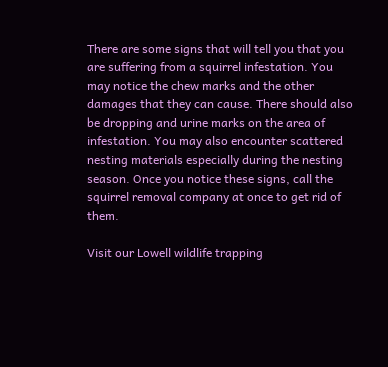There are some signs that will tell you that you are suffering from a squirrel infestation. You may notice the chew marks and the other damages that they can cause. There should also be dropping and urine marks on the area of infestation. You may also encounter scattered nesting materials especially during the nesting season. Once you notice these signs, call the squirrel removal company at once to get rid of them.

Visit our Lowell wildlife trapping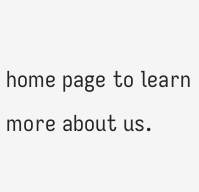home page to learn more about us.